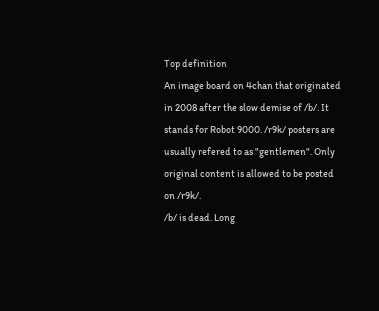Top definition
An image board on 4chan that originated in 2008 after the slow demise of /b/. It stands for Robot 9000. /r9k/ posters are usually refered to as "gentlemen". Only original content is allowed to be posted on /r9k/.
/b/ is dead. Long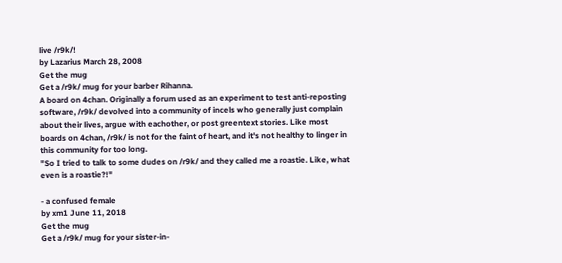live /r9k/!
by Lazarius March 28, 2008
Get the mug
Get a /r9k/ mug for your barber Rihanna.
A board on 4chan. Originally a forum used as an experiment to test anti-reposting software, /r9k/ devolved into a community of incels who generally just complain about their lives, argue with eachother, or post greentext stories. Like most boards on 4chan, /r9k/ is not for the faint of heart, and it's not healthy to linger in this community for too long.
"So I tried to talk to some dudes on /r9k/ and they called me a roastie. Like, what even is a roastie?!"

- a confused female
by xm1 June 11, 2018
Get the mug
Get a /r9k/ mug for your sister-in-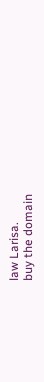law Larisa.
buy the domain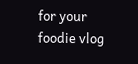for your foodie vlog